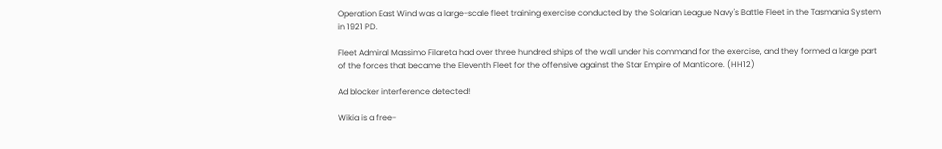Operation East Wind was a large-scale fleet training exercise conducted by the Solarian League Navy's Battle Fleet in the Tasmania System in 1921 PD.

Fleet Admiral Massimo Filareta had over three hundred ships of the wall under his command for the exercise, and they formed a large part of the forces that became the Eleventh Fleet for the offensive against the Star Empire of Manticore. (HH12)

Ad blocker interference detected!

Wikia is a free-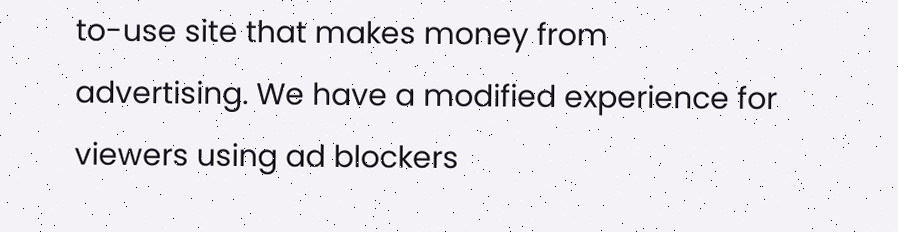to-use site that makes money from advertising. We have a modified experience for viewers using ad blockers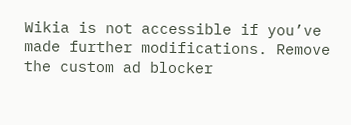Wikia is not accessible if you’ve made further modifications. Remove the custom ad blocker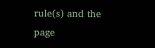rule(s) and the page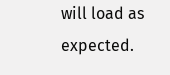will load as expected.